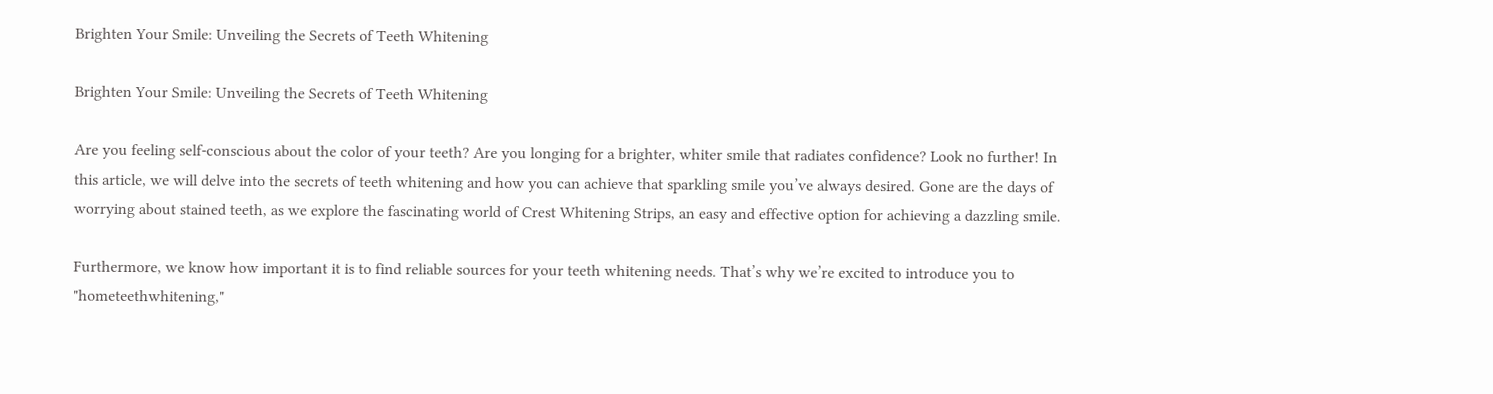Brighten Your Smile: Unveiling the Secrets of Teeth Whitening

Brighten Your Smile: Unveiling the Secrets of Teeth Whitening

Are you feeling self-conscious about the color of your teeth? Are you longing for a brighter, whiter smile that radiates confidence? Look no further! In this article, we will delve into the secrets of teeth whitening and how you can achieve that sparkling smile you’ve always desired. Gone are the days of worrying about stained teeth, as we explore the fascinating world of Crest Whitening Strips, an easy and effective option for achieving a dazzling smile.

Furthermore, we know how important it is to find reliable sources for your teeth whitening needs. That’s why we’re excited to introduce you to "hometeethwhitening,"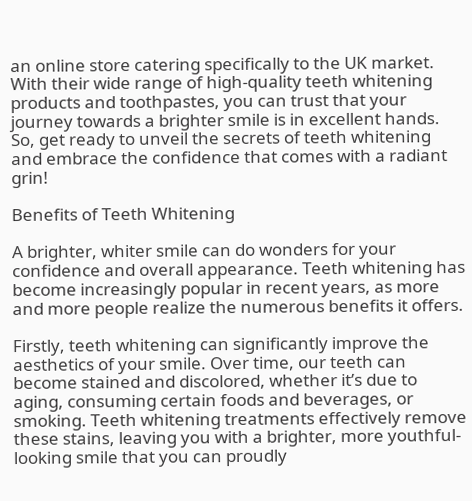an online store catering specifically to the UK market. With their wide range of high-quality teeth whitening products and toothpastes, you can trust that your journey towards a brighter smile is in excellent hands. So, get ready to unveil the secrets of teeth whitening and embrace the confidence that comes with a radiant grin!

Benefits of Teeth Whitening

A brighter, whiter smile can do wonders for your confidence and overall appearance. Teeth whitening has become increasingly popular in recent years, as more and more people realize the numerous benefits it offers.

Firstly, teeth whitening can significantly improve the aesthetics of your smile. Over time, our teeth can become stained and discolored, whether it’s due to aging, consuming certain foods and beverages, or smoking. Teeth whitening treatments effectively remove these stains, leaving you with a brighter, more youthful-looking smile that you can proudly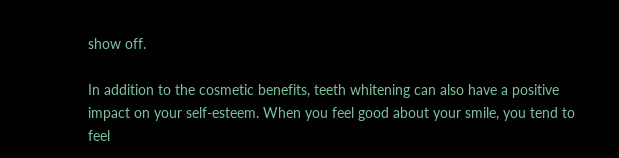show off.

In addition to the cosmetic benefits, teeth whitening can also have a positive impact on your self-esteem. When you feel good about your smile, you tend to feel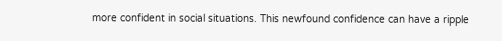more confident in social situations. This newfound confidence can have a ripple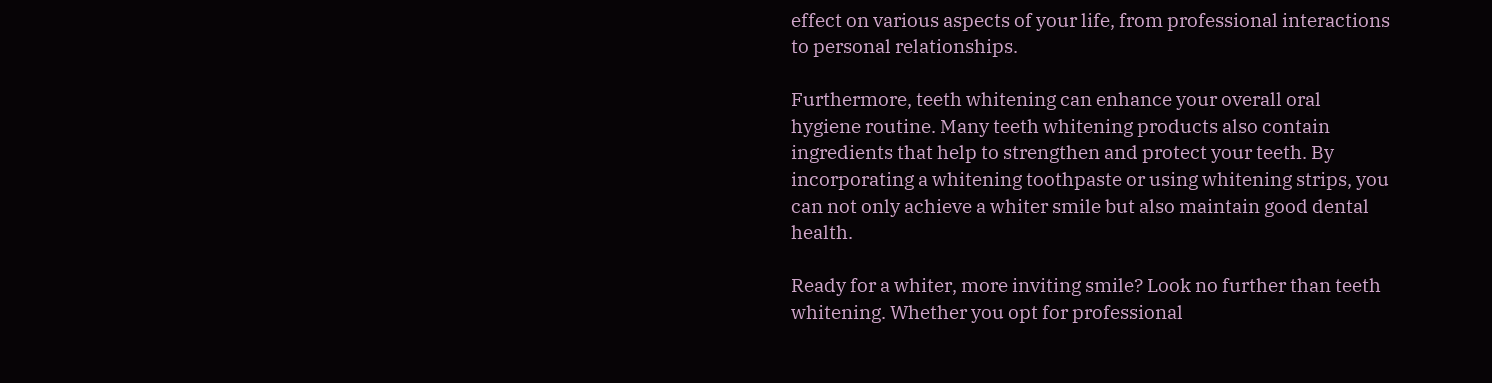effect on various aspects of your life, from professional interactions to personal relationships.

Furthermore, teeth whitening can enhance your overall oral hygiene routine. Many teeth whitening products also contain ingredients that help to strengthen and protect your teeth. By incorporating a whitening toothpaste or using whitening strips, you can not only achieve a whiter smile but also maintain good dental health.

Ready for a whiter, more inviting smile? Look no further than teeth whitening. Whether you opt for professional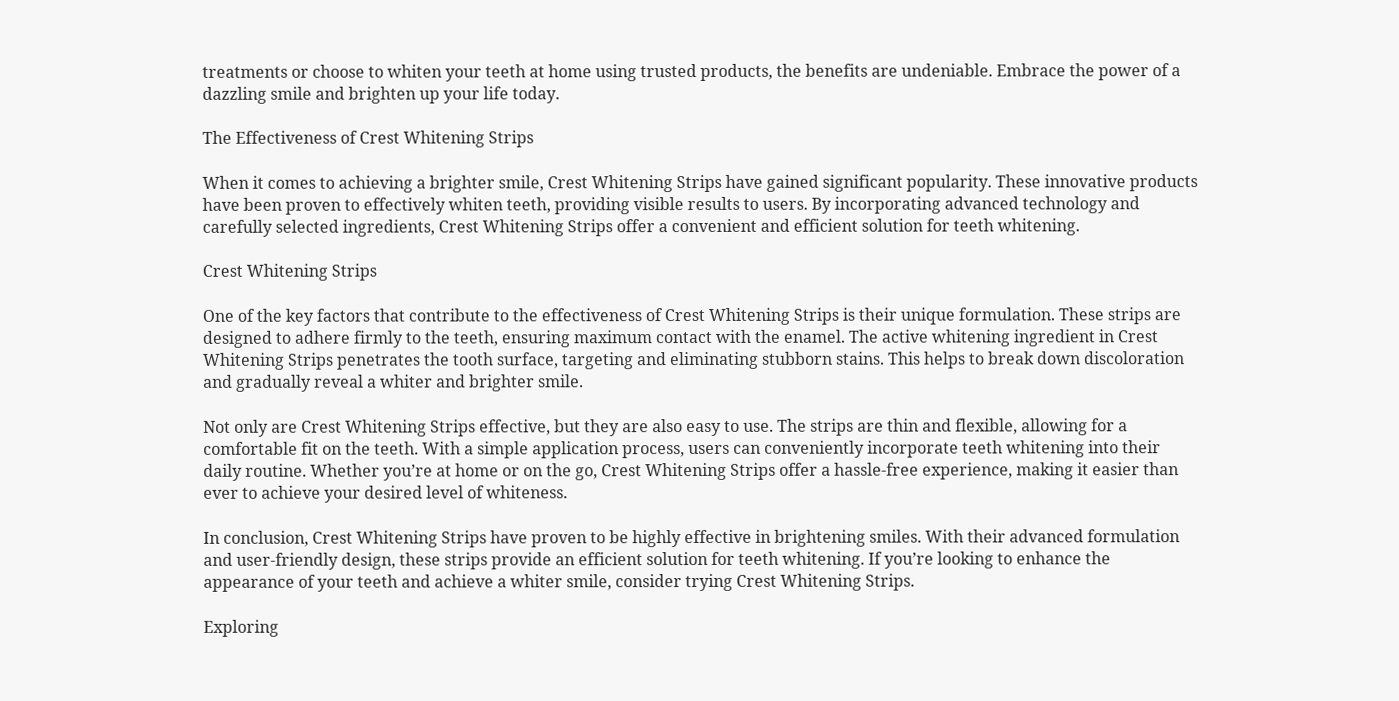treatments or choose to whiten your teeth at home using trusted products, the benefits are undeniable. Embrace the power of a dazzling smile and brighten up your life today.

The Effectiveness of Crest Whitening Strips

When it comes to achieving a brighter smile, Crest Whitening Strips have gained significant popularity. These innovative products have been proven to effectively whiten teeth, providing visible results to users. By incorporating advanced technology and carefully selected ingredients, Crest Whitening Strips offer a convenient and efficient solution for teeth whitening.

Crest Whitening Strips

One of the key factors that contribute to the effectiveness of Crest Whitening Strips is their unique formulation. These strips are designed to adhere firmly to the teeth, ensuring maximum contact with the enamel. The active whitening ingredient in Crest Whitening Strips penetrates the tooth surface, targeting and eliminating stubborn stains. This helps to break down discoloration and gradually reveal a whiter and brighter smile.

Not only are Crest Whitening Strips effective, but they are also easy to use. The strips are thin and flexible, allowing for a comfortable fit on the teeth. With a simple application process, users can conveniently incorporate teeth whitening into their daily routine. Whether you’re at home or on the go, Crest Whitening Strips offer a hassle-free experience, making it easier than ever to achieve your desired level of whiteness.

In conclusion, Crest Whitening Strips have proven to be highly effective in brightening smiles. With their advanced formulation and user-friendly design, these strips provide an efficient solution for teeth whitening. If you’re looking to enhance the appearance of your teeth and achieve a whiter smile, consider trying Crest Whitening Strips.

Exploring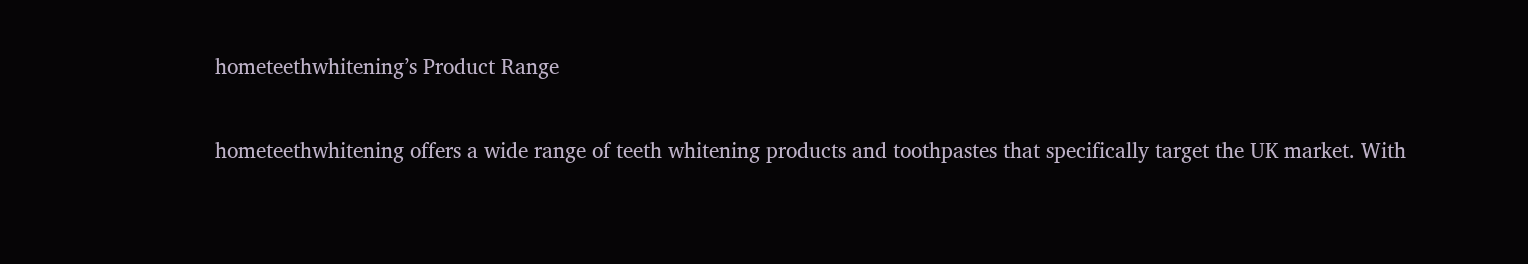hometeethwhitening’s Product Range

hometeethwhitening offers a wide range of teeth whitening products and toothpastes that specifically target the UK market. With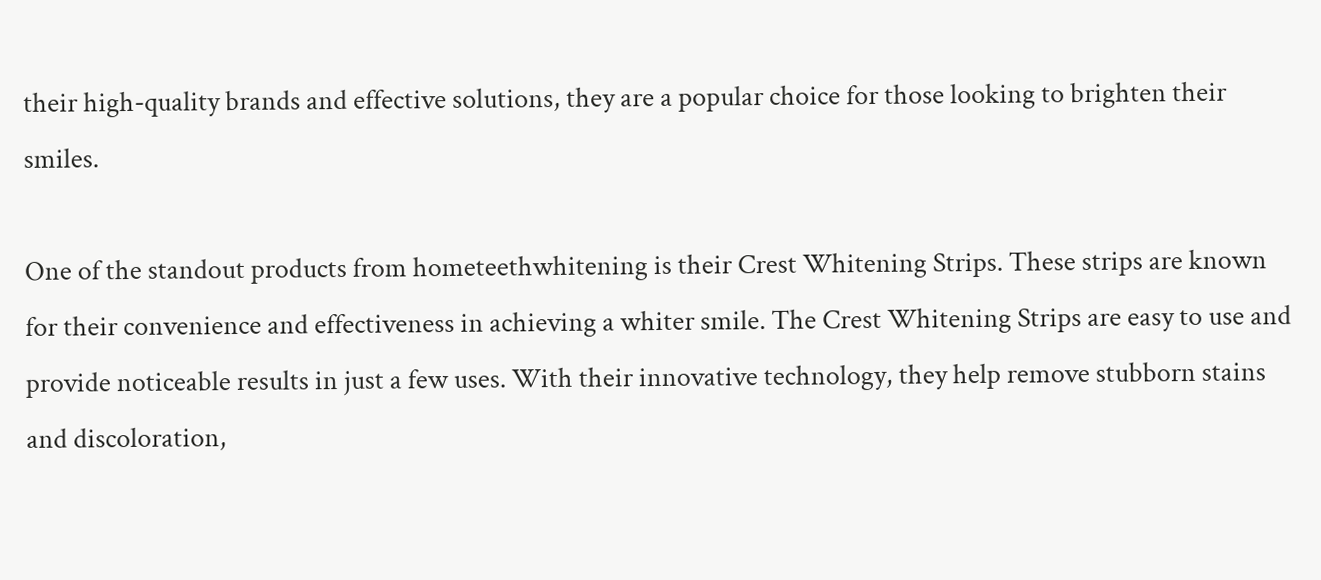their high-quality brands and effective solutions, they are a popular choice for those looking to brighten their smiles.

One of the standout products from hometeethwhitening is their Crest Whitening Strips. These strips are known for their convenience and effectiveness in achieving a whiter smile. The Crest Whitening Strips are easy to use and provide noticeable results in just a few uses. With their innovative technology, they help remove stubborn stains and discoloration,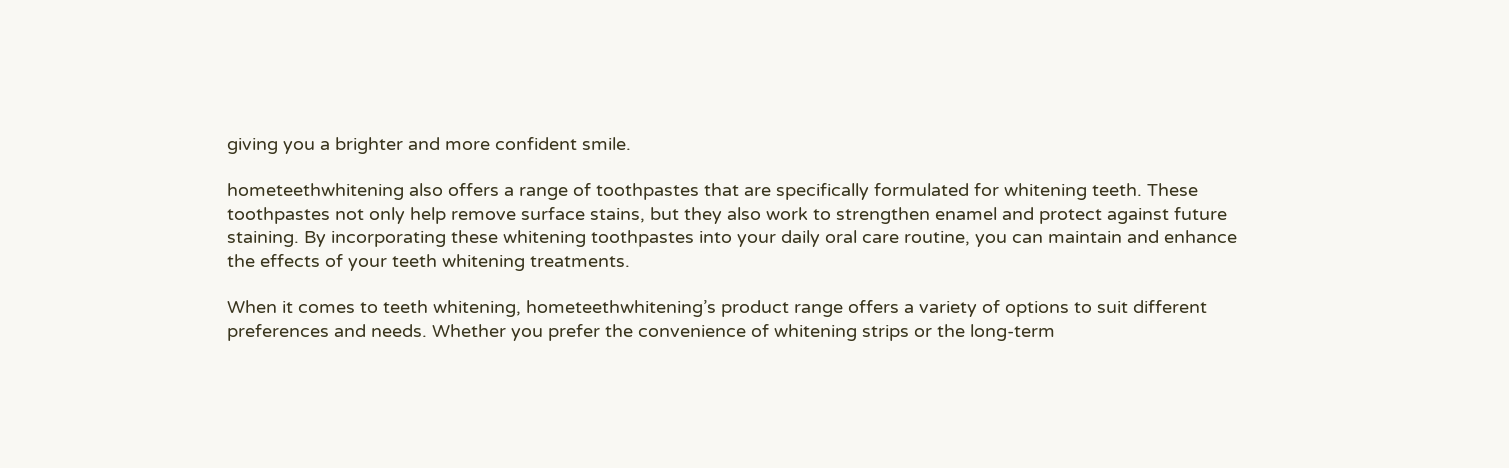giving you a brighter and more confident smile.

hometeethwhitening also offers a range of toothpastes that are specifically formulated for whitening teeth. These toothpastes not only help remove surface stains, but they also work to strengthen enamel and protect against future staining. By incorporating these whitening toothpastes into your daily oral care routine, you can maintain and enhance the effects of your teeth whitening treatments.

When it comes to teeth whitening, hometeethwhitening’s product range offers a variety of options to suit different preferences and needs. Whether you prefer the convenience of whitening strips or the long-term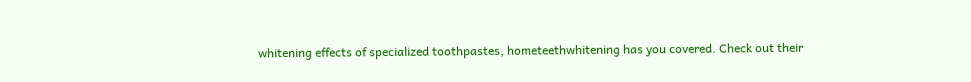whitening effects of specialized toothpastes, hometeethwhitening has you covered. Check out their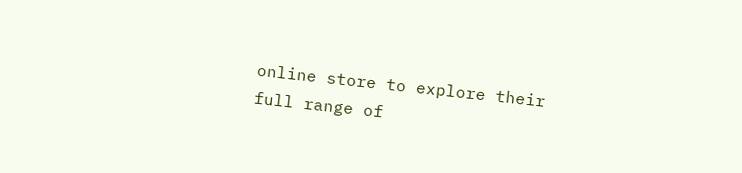online store to explore their full range of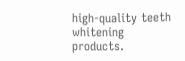high-quality teeth whitening products.